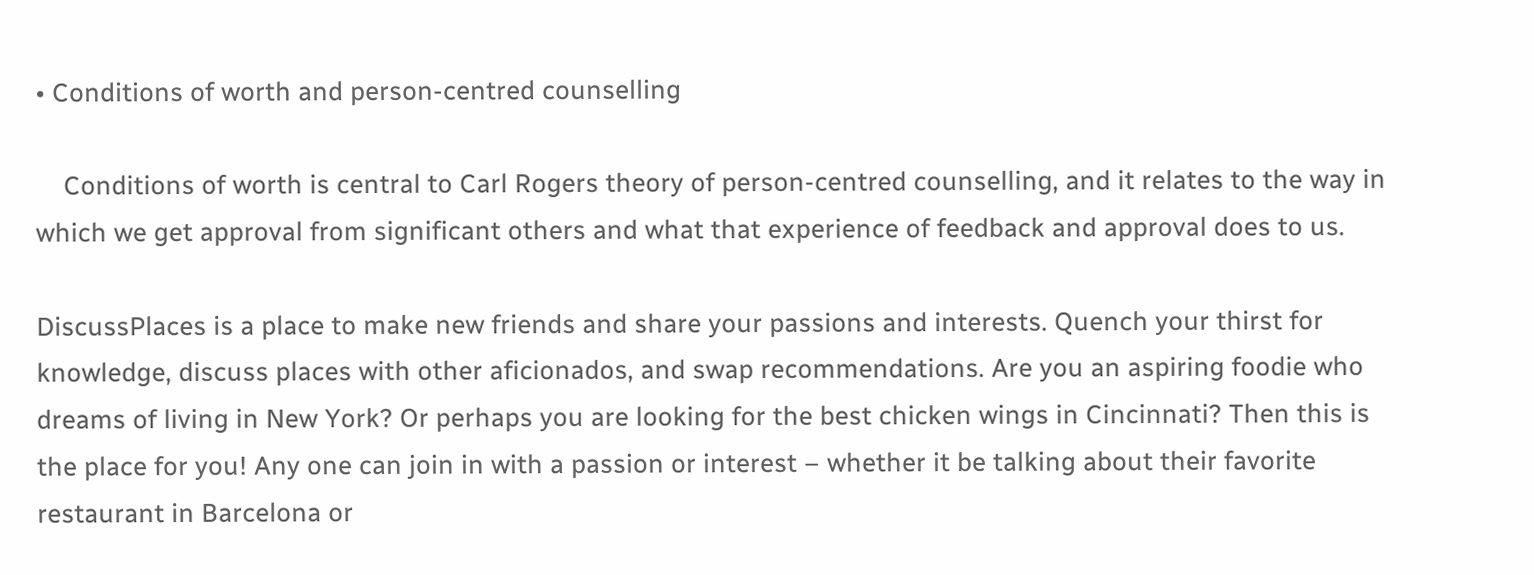• Conditions of worth and person-centred counselling

    Conditions of worth is central to Carl Rogers theory of person-centred counselling, and it relates to the way in which we get approval from significant others and what that experience of feedback and approval does to us.

DiscussPlaces is a place to make new friends and share your passions and interests. Quench your thirst for knowledge, discuss places with other aficionados, and swap recommendations. Are you an aspiring foodie who dreams of living in New York? Or perhaps you are looking for the best chicken wings in Cincinnati? Then this is the place for you! Any one can join in with a passion or interest – whether it be talking about their favorite restaurant in Barcelona or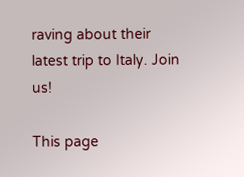raving about their latest trip to Italy. Join us!

This page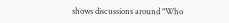shows discussions around "Who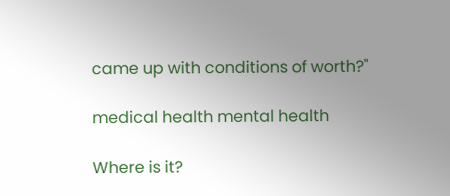came up with conditions of worth?"

medical health mental health

Where is it?